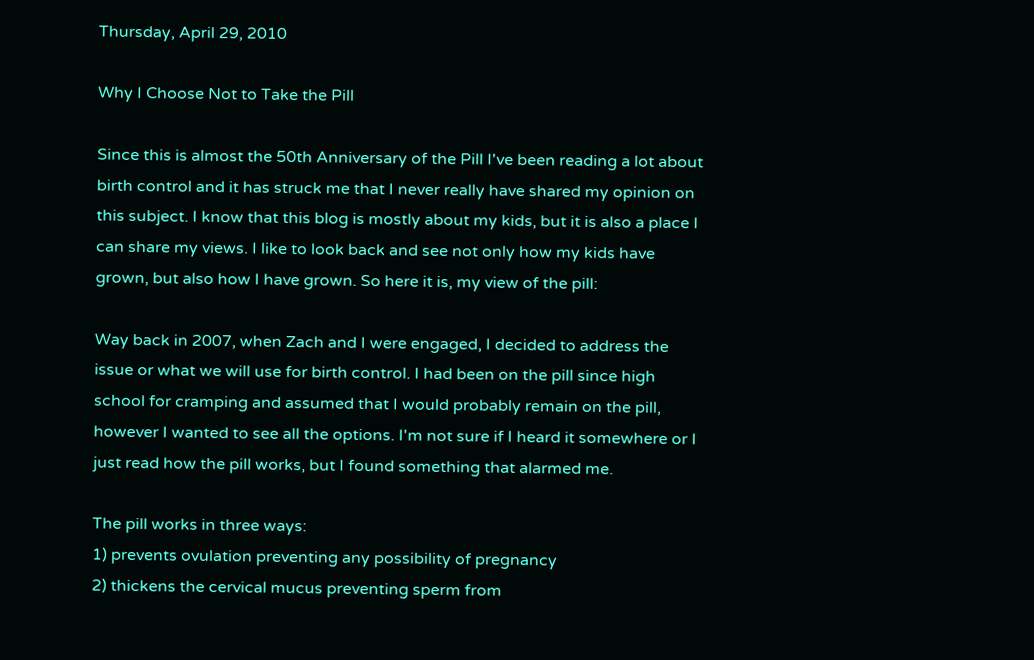Thursday, April 29, 2010

Why I Choose Not to Take the Pill

Since this is almost the 50th Anniversary of the Pill I've been reading a lot about birth control and it has struck me that I never really have shared my opinion on this subject. I know that this blog is mostly about my kids, but it is also a place I can share my views. I like to look back and see not only how my kids have grown, but also how I have grown. So here it is, my view of the pill:

Way back in 2007, when Zach and I were engaged, I decided to address the issue or what we will use for birth control. I had been on the pill since high school for cramping and assumed that I would probably remain on the pill, however I wanted to see all the options. I'm not sure if I heard it somewhere or I just read how the pill works, but I found something that alarmed me.

The pill works in three ways:
1) prevents ovulation preventing any possibility of pregnancy
2) thickens the cervical mucus preventing sperm from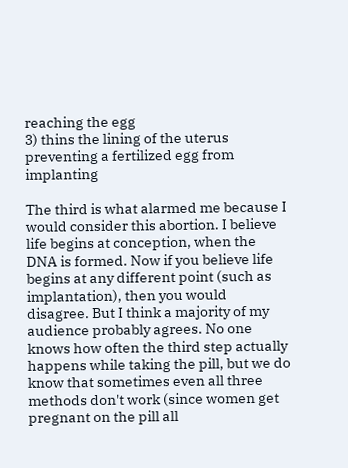reaching the egg
3) thins the lining of the uterus preventing a fertilized egg from implanting

The third is what alarmed me because I would consider this abortion. I believe life begins at conception, when the DNA is formed. Now if you believe life begins at any different point (such as implantation), then you would disagree. But I think a majority of my audience probably agrees. No one knows how often the third step actually happens while taking the pill, but we do know that sometimes even all three methods don't work (since women get pregnant on the pill all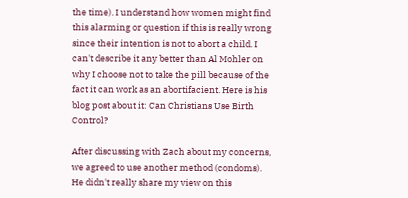the time). I understand how women might find this alarming or question if this is really wrong since their intention is not to abort a child. I can't describe it any better than Al Mohler on why I choose not to take the pill because of the fact it can work as an abortifacient. Here is his blog post about it: Can Christians Use Birth Control?

After discussing with Zach about my concerns, we agreed to use another method (condoms). He didn't really share my view on this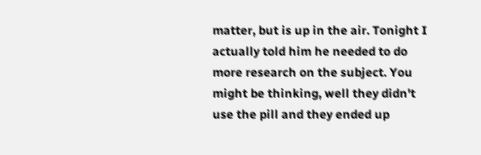matter, but is up in the air. Tonight I actually told him he needed to do more research on the subject. You might be thinking, well they didn't use the pill and they ended up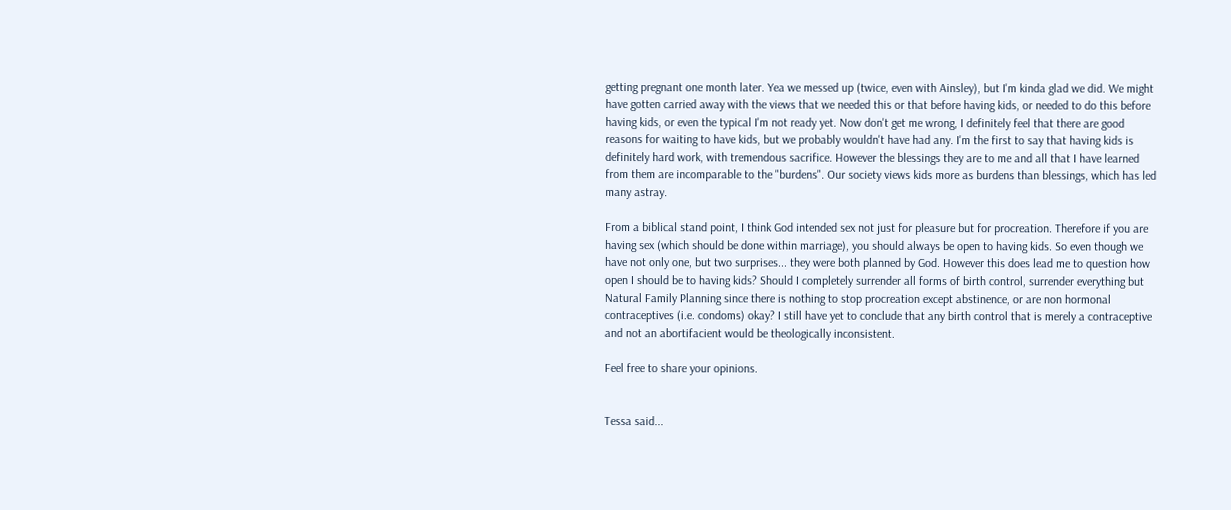getting pregnant one month later. Yea we messed up (twice, even with Ainsley), but I'm kinda glad we did. We might have gotten carried away with the views that we needed this or that before having kids, or needed to do this before having kids, or even the typical I'm not ready yet. Now don't get me wrong, I definitely feel that there are good reasons for waiting to have kids, but we probably wouldn't have had any. I'm the first to say that having kids is definitely hard work, with tremendous sacrifice. However the blessings they are to me and all that I have learned from them are incomparable to the "burdens". Our society views kids more as burdens than blessings, which has led many astray.

From a biblical stand point, I think God intended sex not just for pleasure but for procreation. Therefore if you are having sex (which should be done within marriage), you should always be open to having kids. So even though we have not only one, but two surprises... they were both planned by God. However this does lead me to question how open I should be to having kids? Should I completely surrender all forms of birth control, surrender everything but Natural Family Planning since there is nothing to stop procreation except abstinence, or are non hormonal contraceptives (i.e. condoms) okay? I still have yet to conclude that any birth control that is merely a contraceptive and not an abortifacient would be theologically inconsistent.

Feel free to share your opinions.


Tessa said...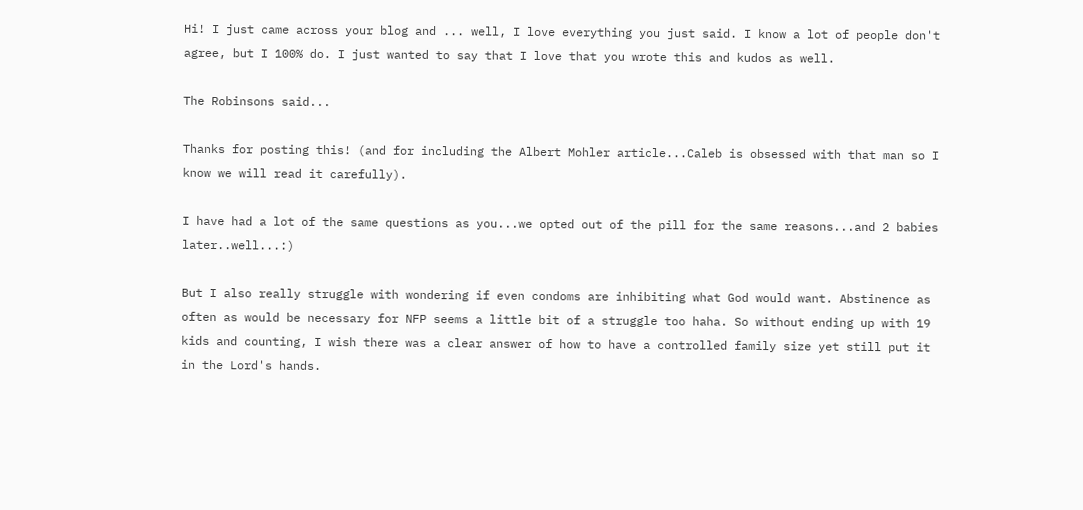Hi! I just came across your blog and ... well, I love everything you just said. I know a lot of people don't agree, but I 100% do. I just wanted to say that I love that you wrote this and kudos as well.

The Robinsons said...

Thanks for posting this! (and for including the Albert Mohler article...Caleb is obsessed with that man so I know we will read it carefully).

I have had a lot of the same questions as you...we opted out of the pill for the same reasons...and 2 babies later..well...:)

But I also really struggle with wondering if even condoms are inhibiting what God would want. Abstinence as often as would be necessary for NFP seems a little bit of a struggle too haha. So without ending up with 19 kids and counting, I wish there was a clear answer of how to have a controlled family size yet still put it in the Lord's hands.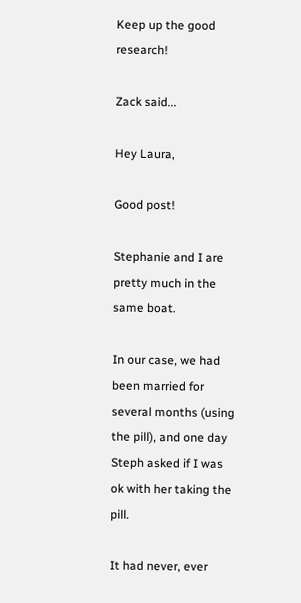Keep up the good research!

Zack said...

Hey Laura,

Good post!

Stephanie and I are pretty much in the same boat.

In our case, we had been married for several months (using the pill), and one day Steph asked if I was ok with her taking the pill.

It had never, ever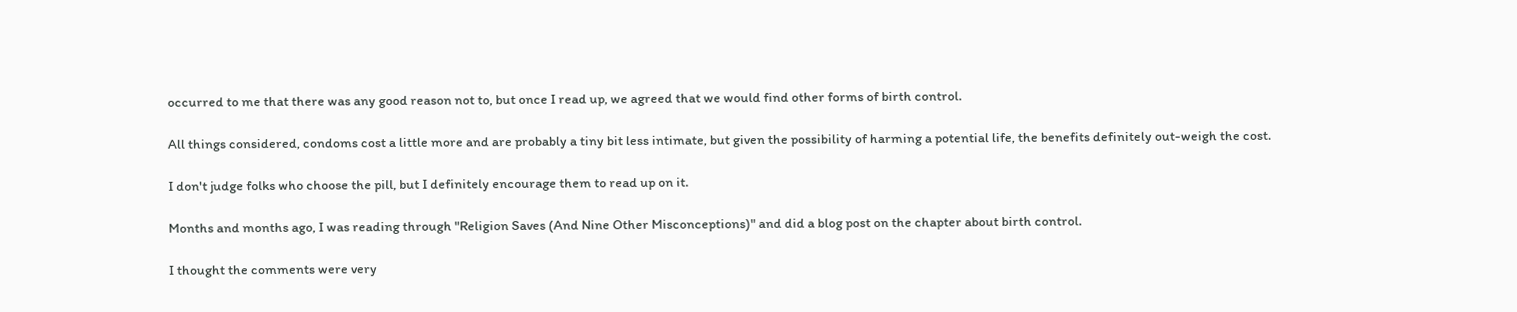occurred to me that there was any good reason not to, but once I read up, we agreed that we would find other forms of birth control.

All things considered, condoms cost a little more and are probably a tiny bit less intimate, but given the possibility of harming a potential life, the benefits definitely out-weigh the cost.

I don't judge folks who choose the pill, but I definitely encourage them to read up on it.

Months and months ago, I was reading through "Religion Saves (And Nine Other Misconceptions)" and did a blog post on the chapter about birth control.

I thought the comments were very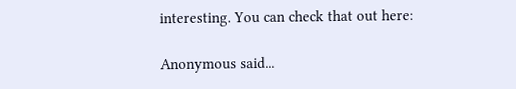interesting. You can check that out here:

Anonymous said...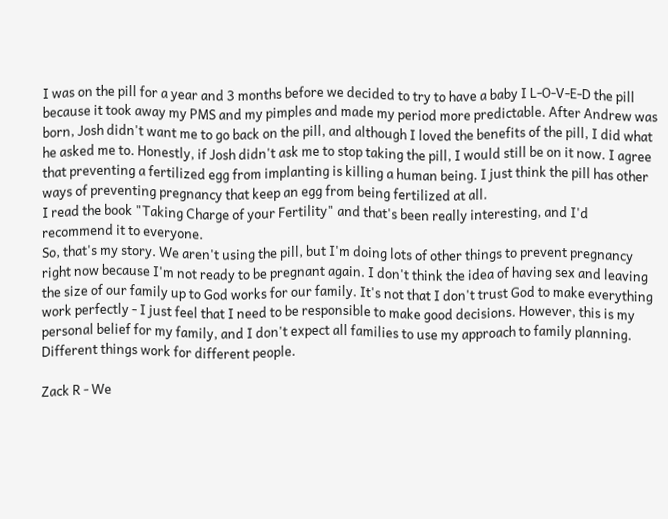I was on the pill for a year and 3 months before we decided to try to have a baby I L-O-V-E-D the pill because it took away my PMS and my pimples and made my period more predictable. After Andrew was born, Josh didn't want me to go back on the pill, and although I loved the benefits of the pill, I did what he asked me to. Honestly, if Josh didn't ask me to stop taking the pill, I would still be on it now. I agree that preventing a fertilized egg from implanting is killing a human being. I just think the pill has other ways of preventing pregnancy that keep an egg from being fertilized at all.
I read the book "Taking Charge of your Fertility" and that's been really interesting, and I'd recommend it to everyone.
So, that's my story. We aren't using the pill, but I'm doing lots of other things to prevent pregnancy right now because I'm not ready to be pregnant again. I don't think the idea of having sex and leaving the size of our family up to God works for our family. It's not that I don't trust God to make everything work perfectly - I just feel that I need to be responsible to make good decisions. However, this is my personal belief for my family, and I don't expect all families to use my approach to family planning. Different things work for different people.

Zack R - We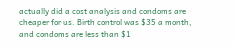actually did a cost analysis and condoms are cheaper for us. Birth control was $35 a month, and condoms are less than $1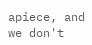apiece, and we don't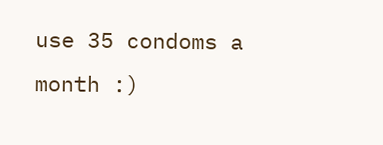use 35 condoms a month :)